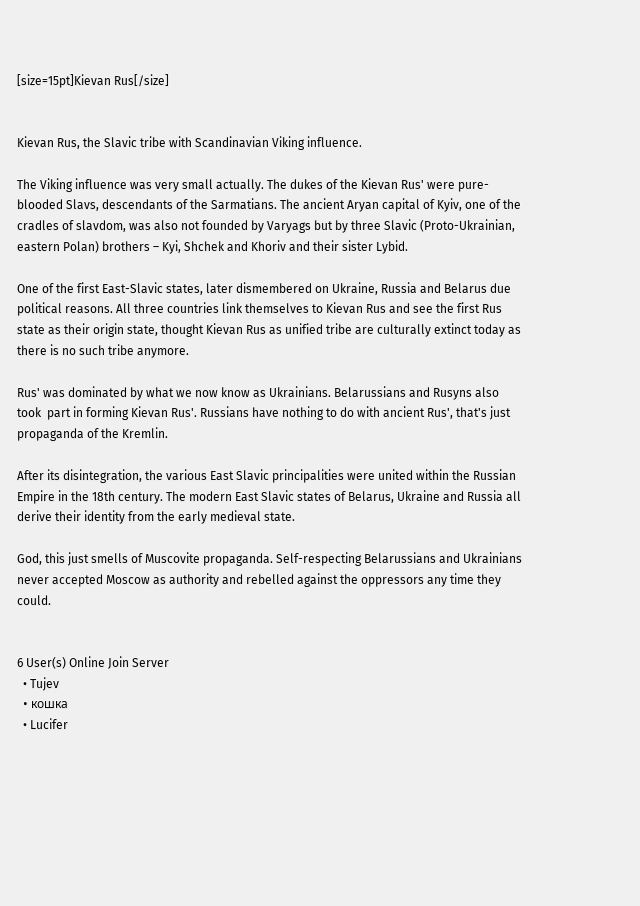[size=15pt]Kievan Rus[/size]


Kievan Rus, the Slavic tribe with Scandinavian Viking influence.

The Viking influence was very small actually. The dukes of the Kievan Rus' were pure-blooded Slavs, descendants of the Sarmatians. The ancient Aryan capital of Kyiv, one of the cradles of slavdom, was also not founded by Varyags but by three Slavic (Proto-Ukrainian, eastern Polan) brothers – Kyi, Shchek and Khoriv and their sister Lybid.

One of the first East-Slavic states, later dismembered on Ukraine, Russia and Belarus due political reasons. All three countries link themselves to Kievan Rus and see the first Rus state as their origin state, thought Kievan Rus as unified tribe are culturally extinct today as there is no such tribe anymore.

Rus' was dominated by what we now know as Ukrainians. Belarussians and Rusyns also took  part in forming Kievan Rus'. Russians have nothing to do with ancient Rus', that's just propaganda of the Kremlin.

After its disintegration, the various East Slavic principalities were united within the Russian Empire in the 18th century. The modern East Slavic states of Belarus, Ukraine and Russia all derive their identity from the early medieval state.

God, this just smells of Muscovite propaganda. Self-respecting Belarussians and Ukrainians never accepted Moscow as authority and rebelled against the oppressors any time they could.


6 User(s) Online Join Server
  • Tujev
  • кошка
  • Lucifer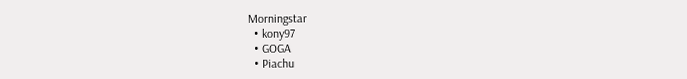Morningstar
  • kony97
  • GOGA
  • Piachu